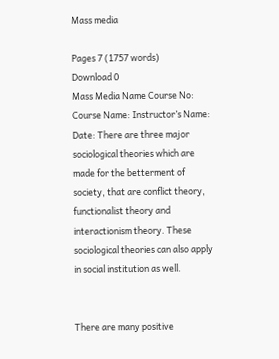Mass media

Pages 7 (1757 words)
Download 0
Mass Media Name Course No: Course Name: Instructor’s Name: Date: There are three major sociological theories which are made for the betterment of society, that are conflict theory, functionalist theory and interactionism theory. These sociological theories can also apply in social institution as well.


There are many positive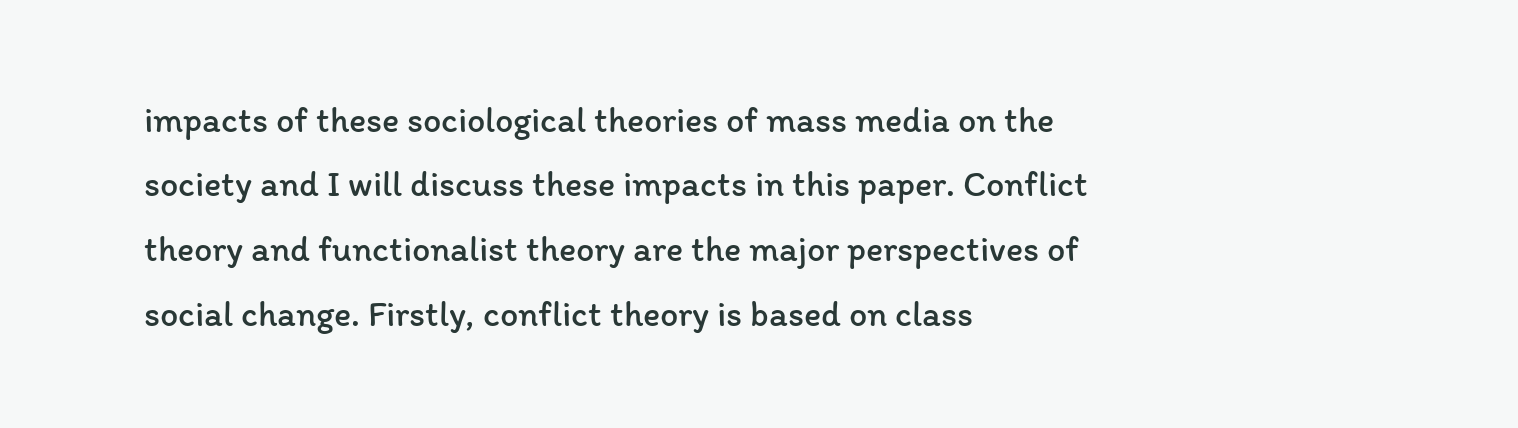impacts of these sociological theories of mass media on the society and I will discuss these impacts in this paper. Conflict theory and functionalist theory are the major perspectives of social change. Firstly, conflict theory is based on class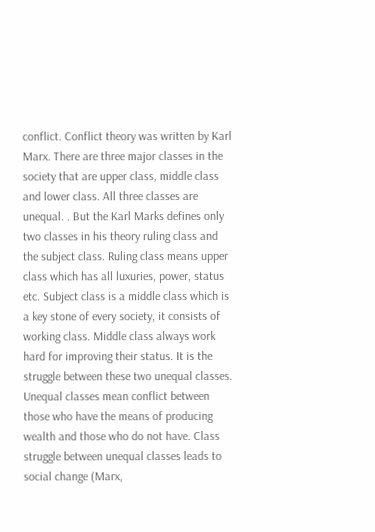conflict. Conflict theory was written by Karl Marx. There are three major classes in the society that are upper class, middle class and lower class. All three classes are unequal. . But the Karl Marks defines only two classes in his theory ruling class and the subject class. Ruling class means upper class which has all luxuries, power, status etc. Subject class is a middle class which is a key stone of every society, it consists of working class. Middle class always work hard for improving their status. It is the struggle between these two unequal classes. Unequal classes mean conflict between those who have the means of producing wealth and those who do not have. Class struggle between unequal classes leads to social change (Marx,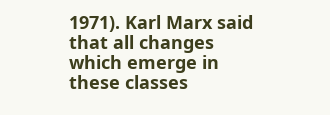1971). Karl Marx said that all changes which emerge in these classes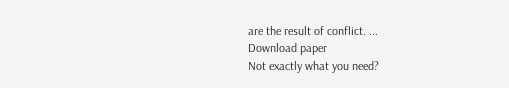are the result of conflict. ...
Download paper
Not exactly what you need?